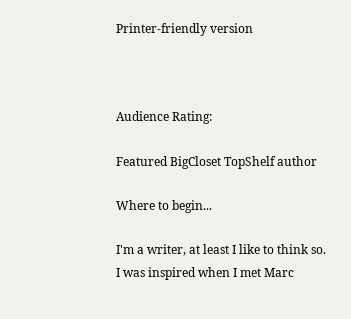Printer-friendly version



Audience Rating:

Featured BigCloset TopShelf author

Where to begin...

I'm a writer, at least I like to think so.
I was inspired when I met Marc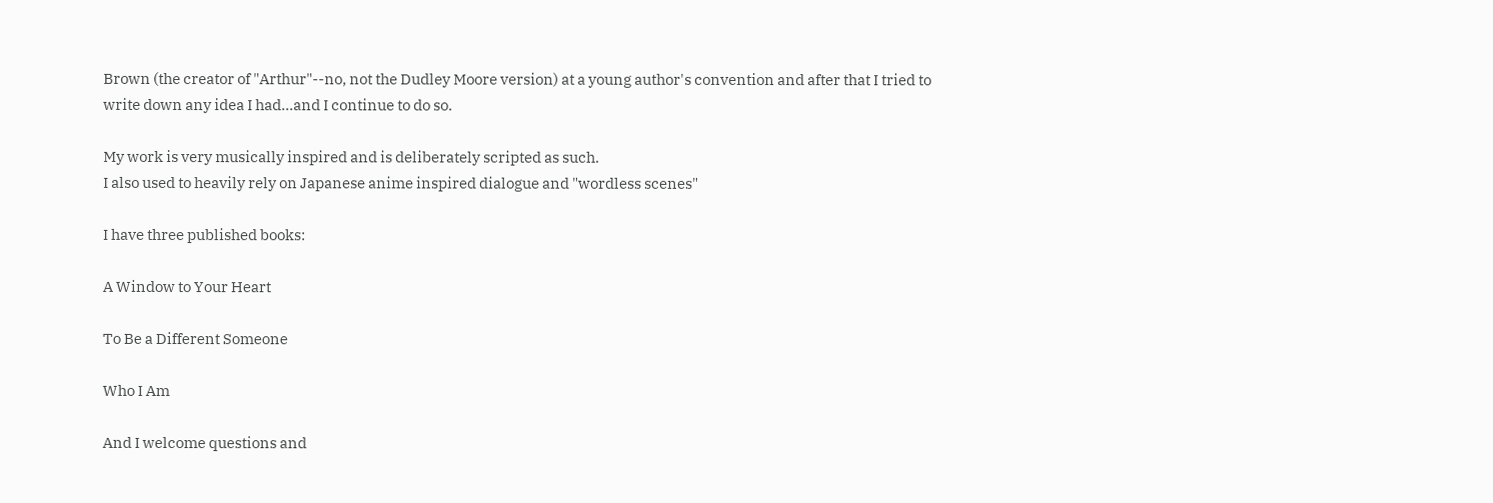Brown (the creator of "Arthur"--no, not the Dudley Moore version) at a young author's convention and after that I tried to write down any idea I had...and I continue to do so.

My work is very musically inspired and is deliberately scripted as such.
I also used to heavily rely on Japanese anime inspired dialogue and "wordless scenes"

I have three published books:

A Window to Your Heart

To Be a Different Someone

Who I Am

And I welcome questions and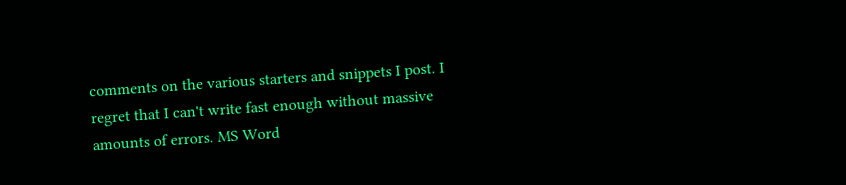comments on the various starters and snippets I post. I regret that I can't write fast enough without massive amounts of errors. MS Word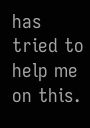has tried to help me on this.